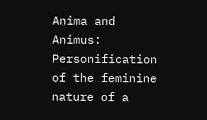Anima and Animus: Personification of the feminine nature of a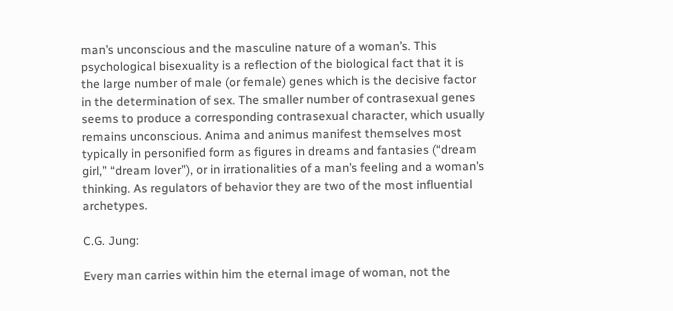man’s unconscious and the masculine nature of a woman’s. This psychological bisexuality is a reflection of the biological fact that it is the large number of male (or female) genes which is the decisive factor in the determination of sex. The smaller number of contrasexual genes seems to produce a corresponding contrasexual character, which usually remains unconscious. Anima and animus manifest themselves most typically in personified form as figures in dreams and fantasies (“dream girl,” “dream lover”), or in irrationalities of a man’s feeling and a woman’s thinking. As regulators of behavior they are two of the most influential archetypes.

C.G. Jung:

Every man carries within him the eternal image of woman, not the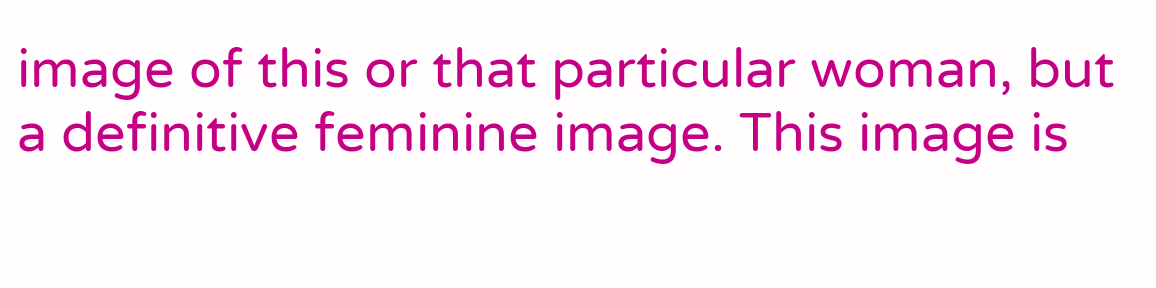image of this or that particular woman, but a definitive feminine image. This image is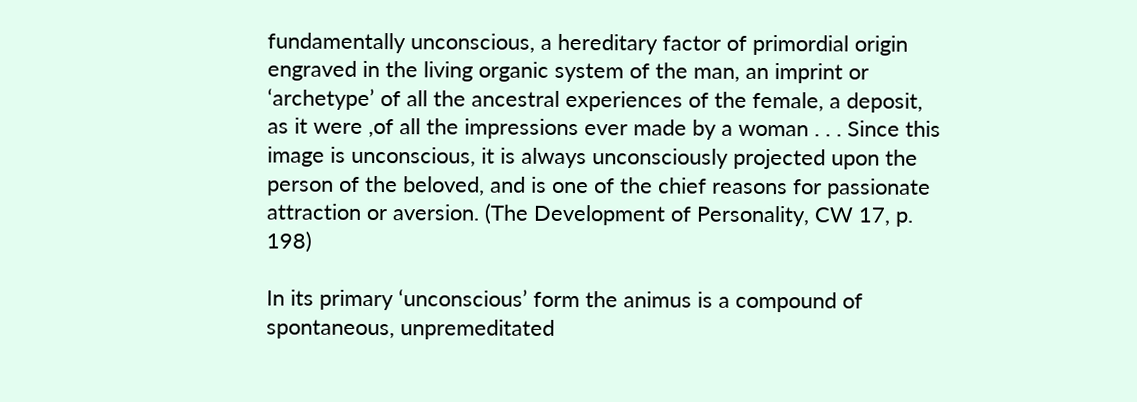fundamentally unconscious, a hereditary factor of primordial origin engraved in the living organic system of the man, an imprint or ‘archetype’ of all the ancestral experiences of the female, a deposit, as it were ,of all the impressions ever made by a woman . . . Since this image is unconscious, it is always unconsciously projected upon the person of the beloved, and is one of the chief reasons for passionate attraction or aversion. (The Development of Personality, CW 17, p. 198)

In its primary ‘unconscious’ form the animus is a compound of spontaneous, unpremeditated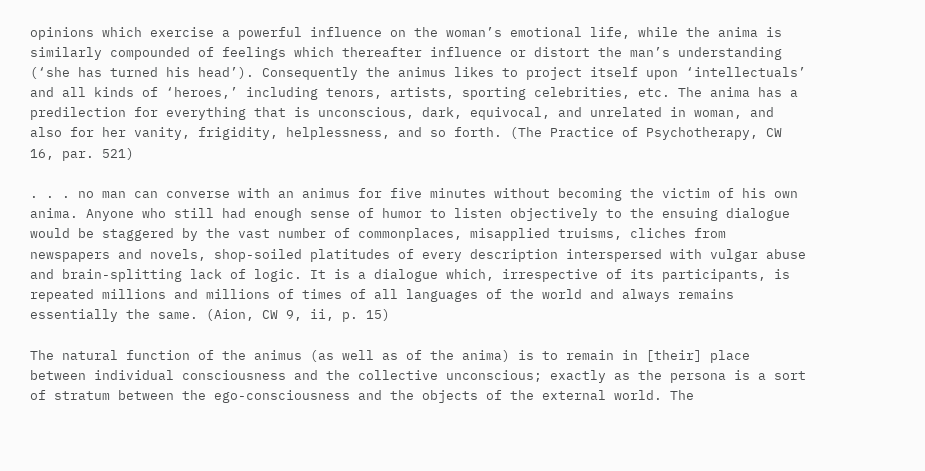opinions which exercise a powerful influence on the woman’s emotional life, while the anima is similarly compounded of feelings which thereafter influence or distort the man’s understanding (‘she has turned his head’). Consequently the animus likes to project itself upon ‘intellectuals’ and all kinds of ‘heroes,’ including tenors, artists, sporting celebrities, etc. The anima has a predilection for everything that is unconscious, dark, equivocal, and unrelated in woman, and also for her vanity, frigidity, helplessness, and so forth. (The Practice of Psychotherapy, CW 16, par. 521)

. . . no man can converse with an animus for five minutes without becoming the victim of his own anima. Anyone who still had enough sense of humor to listen objectively to the ensuing dialogue would be staggered by the vast number of commonplaces, misapplied truisms, cliches from newspapers and novels, shop-soiled platitudes of every description interspersed with vulgar abuse and brain-splitting lack of logic. It is a dialogue which, irrespective of its participants, is repeated millions and millions of times of all languages of the world and always remains essentially the same. (Aion, CW 9, ii, p. 15)

The natural function of the animus (as well as of the anima) is to remain in [their] place between individual consciousness and the collective unconscious; exactly as the persona is a sort of stratum between the ego-consciousness and the objects of the external world. The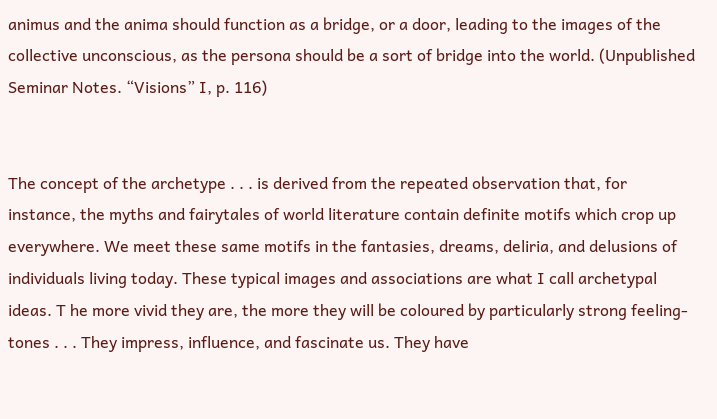animus and the anima should function as a bridge, or a door, leading to the images of the collective unconscious, as the persona should be a sort of bridge into the world. (Unpublished Seminar Notes. “Visions” I, p. 116)


The concept of the archetype . . . is derived from the repeated observation that, for instance, the myths and fairytales of world literature contain definite motifs which crop up everywhere. We meet these same motifs in the fantasies, dreams, deliria, and delusions of individuals living today. These typical images and associations are what I call archetypal ideas. T he more vivid they are, the more they will be coloured by particularly strong feeling-tones . . . They impress, influence, and fascinate us. They have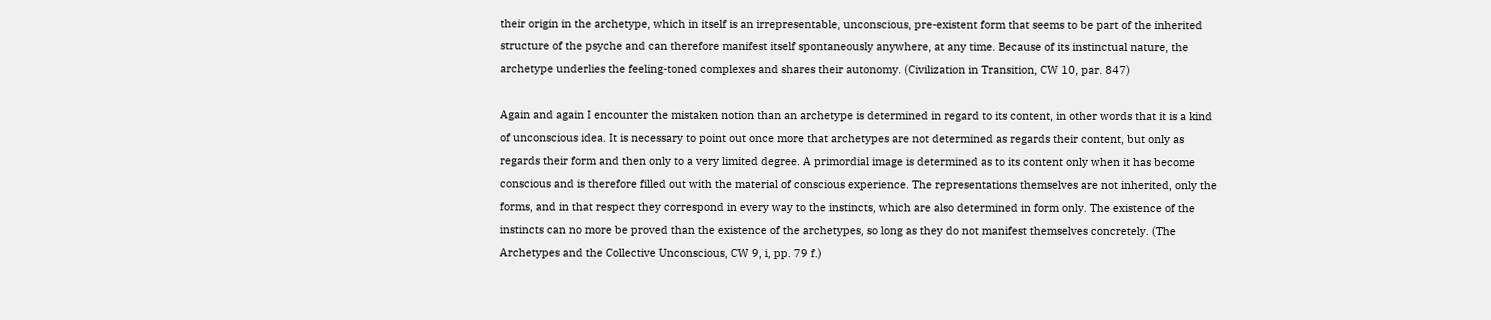their origin in the archetype, which in itself is an irrepresentable, unconscious, pre-existent form that seems to be part of the inherited structure of the psyche and can therefore manifest itself spontaneously anywhere, at any time. Because of its instinctual nature, the archetype underlies the feeling-toned complexes and shares their autonomy. (Civilization in Transition, CW 10, par. 847)

Again and again I encounter the mistaken notion than an archetype is determined in regard to its content, in other words that it is a kind of unconscious idea. It is necessary to point out once more that archetypes are not determined as regards their content, but only as regards their form and then only to a very limited degree. A primordial image is determined as to its content only when it has become conscious and is therefore filled out with the material of conscious experience. The representations themselves are not inherited, only the forms, and in that respect they correspond in every way to the instincts, which are also determined in form only. The existence of the instincts can no more be proved than the existence of the archetypes, so long as they do not manifest themselves concretely. (The Archetypes and the Collective Unconscious, CW 9, i, pp. 79 f.)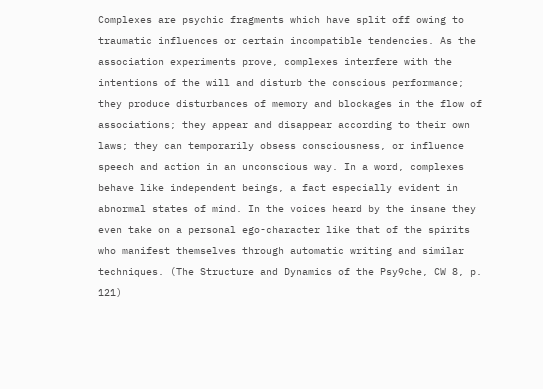Complexes are psychic fragments which have split off owing to traumatic influences or certain incompatible tendencies. As the association experiments prove, complexes interfere with the intentions of the will and disturb the conscious performance; they produce disturbances of memory and blockages in the flow of associations; they appear and disappear according to their own laws; they can temporarily obsess consciousness, or influence speech and action in an unconscious way. In a word, complexes behave like independent beings, a fact especially evident in abnormal states of mind. In the voices heard by the insane they even take on a personal ego-character like that of the spirits who manifest themselves through automatic writing and similar techniques. (The Structure and Dynamics of the Psy9che, CW 8, p. 121)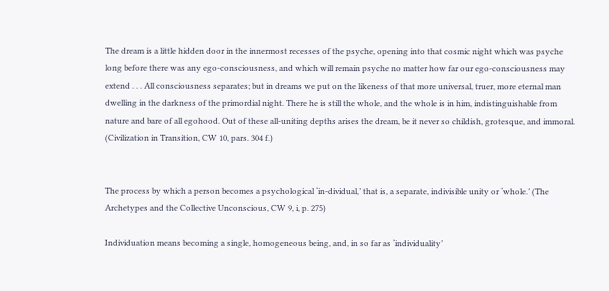The dream is a little hidden door in the innermost recesses of the psyche, opening into that cosmic night which was psyche long before there was any ego-consciousness, and which will remain psyche no matter how far our ego-consciousness may extend . . . All consciousness separates; but in dreams we put on the likeness of that more universal, truer, more eternal man dwelling in the darkness of the primordial night. There he is still the whole, and the whole is in him, indistinguishable from nature and bare of all egohood. Out of these all-uniting depths arises the dream, be it never so childish, grotesque, and immoral. (Civilization in Transition, CW 10, pars. 304 f.)


The process by which a person becomes a psychological ‘in-dividual,’ that is, a separate, indivisible unity or ‘whole.’ (The Archetypes and the Collective Unconscious, CW 9, i, p. 275)

Individuation means becoming a single, homogeneous being, and, in so far as ‘individuality’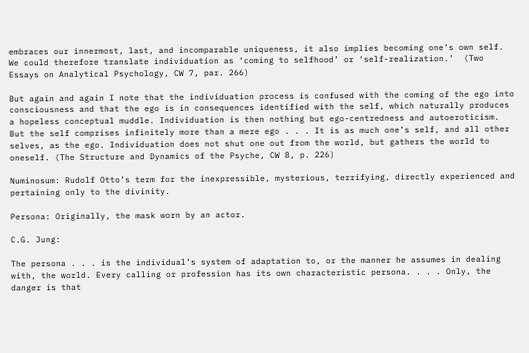embraces our innermost, last, and incomparable uniqueness, it also implies becoming one’s own self. We could therefore translate individuation as ‘coming to selfhood’ or ‘self-realization.’  (Two Essays on Analytical Psychology, CW 7, par. 266)

But again and again I note that the individuation process is confused with the coming of the ego into consciousness and that the ego is in consequences identified with the self, which naturally produces a hopeless conceptual muddle. Individuation is then nothing but ego-centredness and autoeroticism. But the self comprises infinitely more than a mere ego . . . It is as much one’s self, and all other selves, as the ego. Individuation does not shut one out from the world, but gathers the world to oneself. (The Structure and Dynamics of the Psyche, CW 8, p. 226)

Numinosum: Rudolf Otto’s term for the inexpressible, mysterious, terrifying, directly experienced and pertaining only to the divinity.

Persona: Originally, the mask worn by an actor.

C.G. Jung:

The persona . . . is the individual’s system of adaptation to, or the manner he assumes in dealing with, the world. Every calling or profession has its own characteristic persona. . . . Only, the danger is that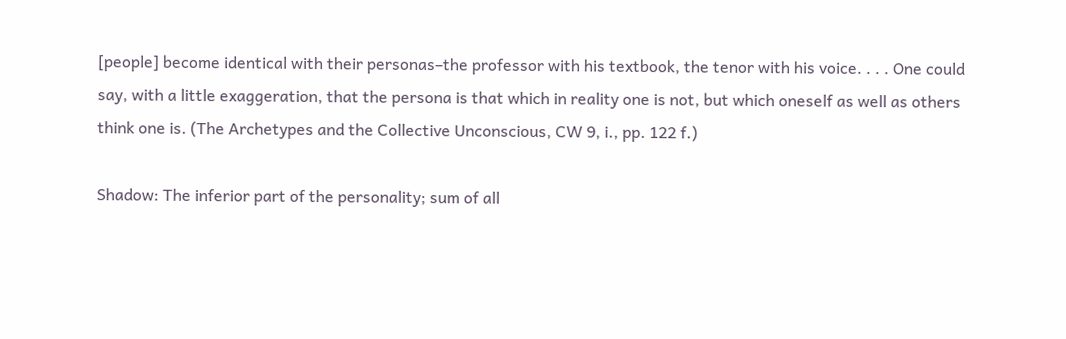[people] become identical with their personas–the professor with his textbook, the tenor with his voice. . . . One could say, with a little exaggeration, that the persona is that which in reality one is not, but which oneself as well as others think one is. (The Archetypes and the Collective Unconscious, CW 9, i., pp. 122 f.)

Shadow: The inferior part of the personality; sum of all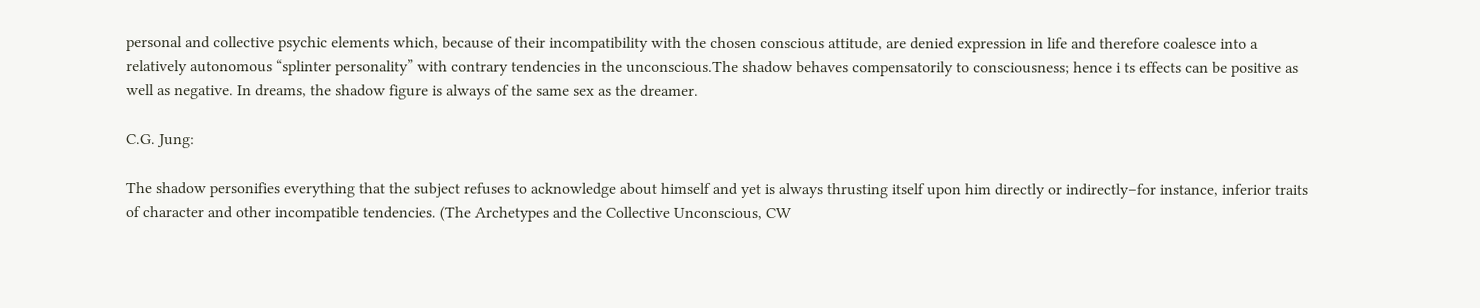personal and collective psychic elements which, because of their incompatibility with the chosen conscious attitude, are denied expression in life and therefore coalesce into a relatively autonomous “splinter personality” with contrary tendencies in the unconscious.The shadow behaves compensatorily to consciousness; hence i ts effects can be positive as well as negative. In dreams, the shadow figure is always of the same sex as the dreamer.

C.G. Jung:

The shadow personifies everything that the subject refuses to acknowledge about himself and yet is always thrusting itself upon him directly or indirectly–for instance, inferior traits of character and other incompatible tendencies. (The Archetypes and the Collective Unconscious, CW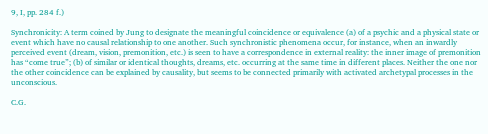9, I, pp. 284 f.)

Synchronicity: A term coined by Jung to designate the meaningful coincidence or equivalence (a) of a psychic and a physical state or event which have no causal relationship to one another. Such synchronistic phenomena occur, for instance, when an inwardly perceived event (dream, vision, premonition, etc.) is seen to have a correspondence in external reality: the inner image of premonition has “come true”; (b) of similar or identical thoughts, dreams, etc. occurring at the same time in different places. Neither the one nor the other coincidence can be explained by causality, but seems to be connected primarily with activated archetypal processes in the unconscious.

C.G.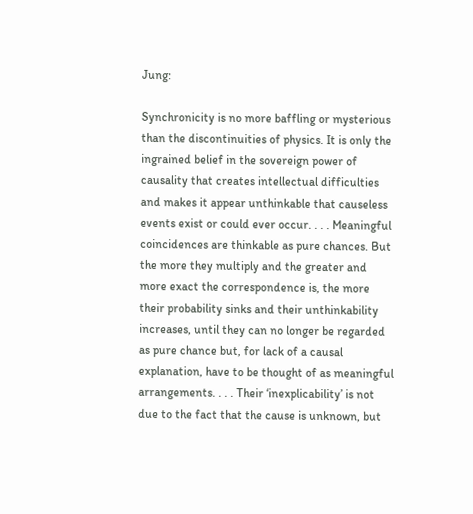Jung:

Synchronicity is no more baffling or mysterious than the discontinuities of physics. It is only the ingrained belief in the sovereign power of causality that creates intellectual difficulties and makes it appear unthinkable that causeless events exist or could ever occur. . . . Meaningful coincidences are thinkable as pure chances. But the more they multiply and the greater and more exact the correspondence is, the more their probability sinks and their unthinkability increases, until they can no longer be regarded as pure chance but, for lack of a causal explanation, have to be thought of as meaningful arrangements. . . . Their ‘inexplicability’ is not due to the fact that the cause is unknown, but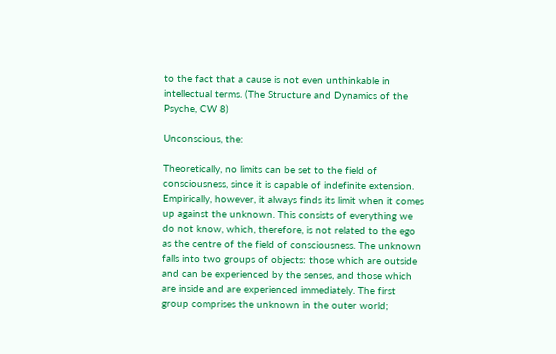to the fact that a cause is not even unthinkable in intellectual terms. (The Structure and Dynamics of the Psyche, CW 8)

Unconscious, the:

Theoretically, no limits can be set to the field of consciousness, since it is capable of indefinite extension. Empirically, however, it always finds its limit when it comes up against the unknown. This consists of everything we do not know, which, therefore, is not related to the ego as the centre of the field of consciousness. The unknown falls into two groups of objects: those which are outside and can be experienced by the senses, and those which are inside and are experienced immediately. The first group comprises the unknown in the outer world;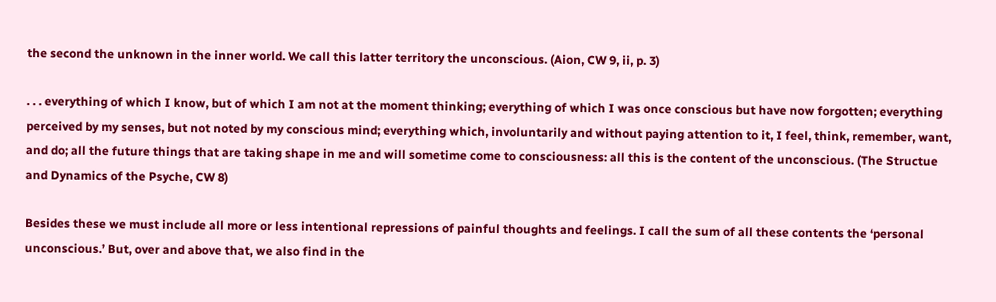the second the unknown in the inner world. We call this latter territory the unconscious. (Aion, CW 9, ii, p. 3)

. . . everything of which I know, but of which I am not at the moment thinking; everything of which I was once conscious but have now forgotten; everything perceived by my senses, but not noted by my conscious mind; everything which, involuntarily and without paying attention to it, I feel, think, remember, want, and do; all the future things that are taking shape in me and will sometime come to consciousness: all this is the content of the unconscious. (The Structue and Dynamics of the Psyche, CW 8)

Besides these we must include all more or less intentional repressions of painful thoughts and feelings. I call the sum of all these contents the ‘personal unconscious.’ But, over and above that, we also find in the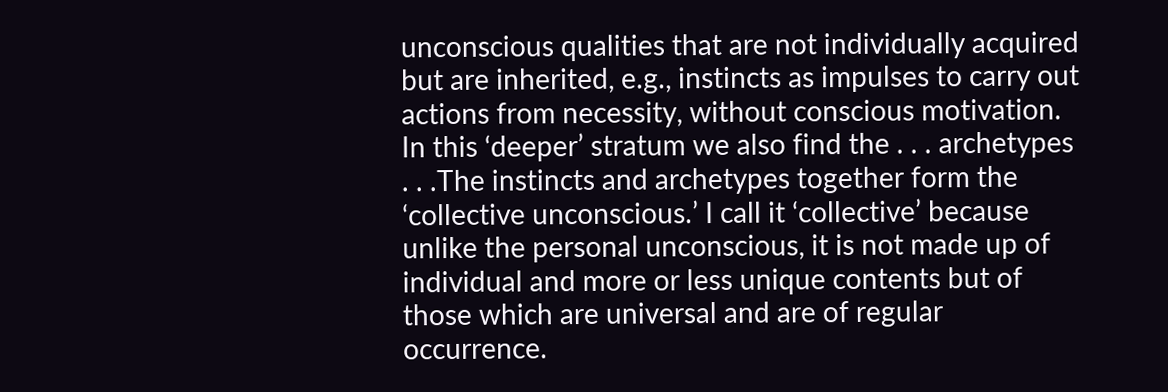unconscious qualities that are not individually acquired but are inherited, e.g., instincts as impulses to carry out actions from necessity, without conscious motivation. In this ‘deeper’ stratum we also find the . . . archetypes . . .The instincts and archetypes together form the ‘collective unconscious.’ I call it ‘collective’ because unlike the personal unconscious, it is not made up of individual and more or less unique contents but of those which are universal and are of regular occurrence.